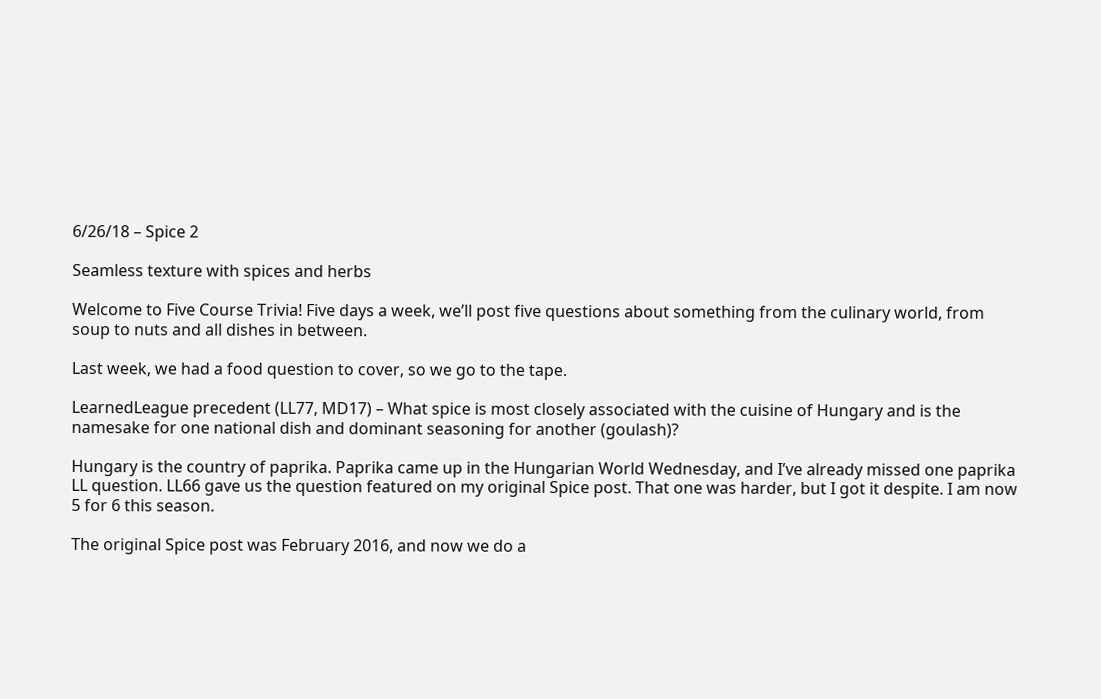6/26/18 – Spice 2

Seamless texture with spices and herbs

Welcome to Five Course Trivia! Five days a week, we’ll post five questions about something from the culinary world, from soup to nuts and all dishes in between.

Last week, we had a food question to cover, so we go to the tape.

LearnedLeague precedent (LL77, MD17) – What spice is most closely associated with the cuisine of Hungary and is the namesake for one national dish and dominant seasoning for another (goulash)?

Hungary is the country of paprika. Paprika came up in the Hungarian World Wednesday, and I’ve already missed one paprika LL question. LL66 gave us the question featured on my original Spice post. That one was harder, but I got it despite. I am now 5 for 6 this season.

The original Spice post was February 2016, and now we do a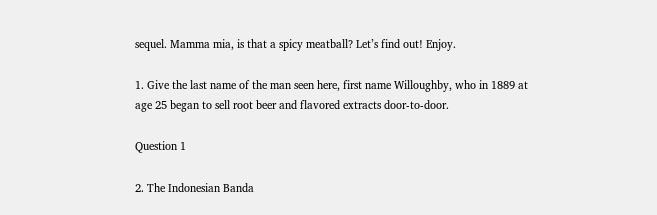sequel. Mamma mia, is that a spicy meatball? Let’s find out! Enjoy.

1. Give the last name of the man seen here, first name Willoughby, who in 1889 at age 25 began to sell root beer and flavored extracts door-to-door.

Question 1

2. The Indonesian Banda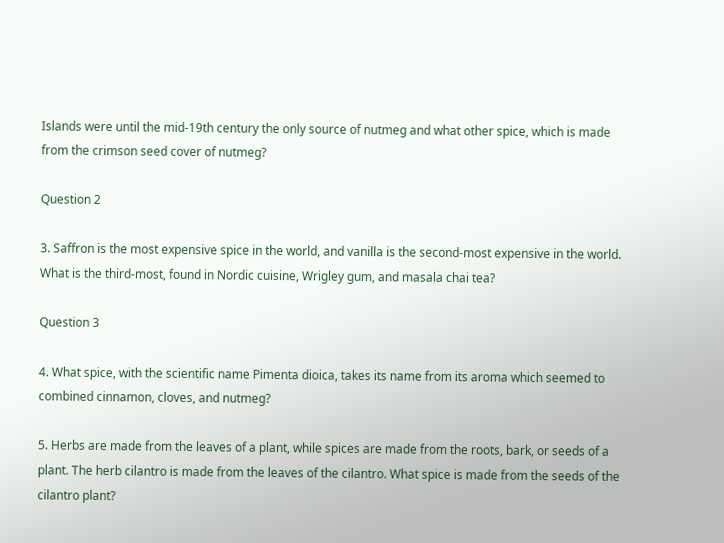Islands were until the mid-19th century the only source of nutmeg and what other spice, which is made from the crimson seed cover of nutmeg?

Question 2

3. Saffron is the most expensive spice in the world, and vanilla is the second-most expensive in the world. What is the third-most, found in Nordic cuisine, Wrigley gum, and masala chai tea?

Question 3

4. What spice, with the scientific name Pimenta dioica, takes its name from its aroma which seemed to combined cinnamon, cloves, and nutmeg?

5. Herbs are made from the leaves of a plant, while spices are made from the roots, bark, or seeds of a plant. The herb cilantro is made from the leaves of the cilantro. What spice is made from the seeds of the cilantro plant?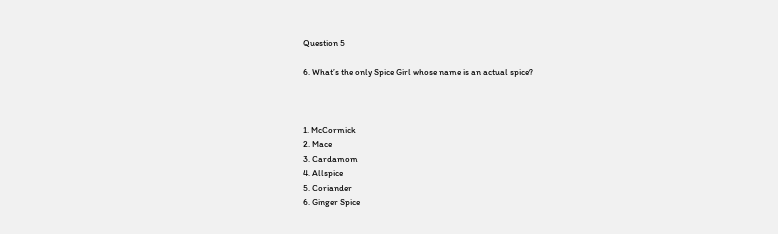Question 5

6. What’s the only Spice Girl whose name is an actual spice?



1. McCormick
2. Mace
3. Cardamom
4. Allspice
5. Coriander
6. Ginger Spice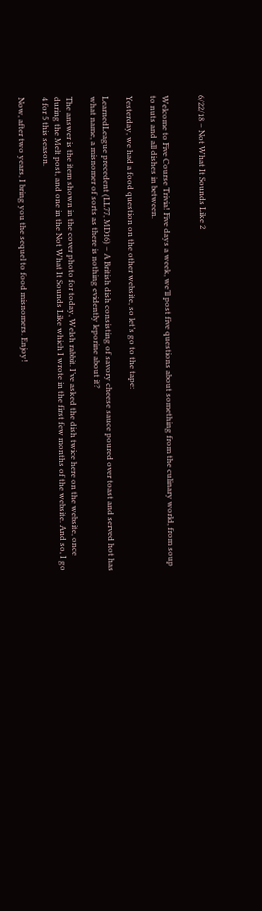6/22/18 – Not What It Sounds Like 2


Welcome to Five Course Trivia! Five days a week, we’ll post five questions about something from the culinary world, from soup to nuts and all dishes in between.

Yesterday, we had a food question on the other website, so let’s go to the tape:

LearnedLeague precedent (LL77, MD16) – A British dish consisting of savory cheese sauce poured over toast and served hot has what name, a misnomer of sorts as there is nothing evidently leporine about it?

The answer is the item shown in the cover photo for today, Welsh rabbit. I’ve asked the dish twice here on the website, once during the Melt post, and one in the Not What It Sounds Like which I wrote in the first few months of the website. And so, I go 4 for 5 this season.

Now, after two years, I bring you the sequel to food misnomers. Enjoy!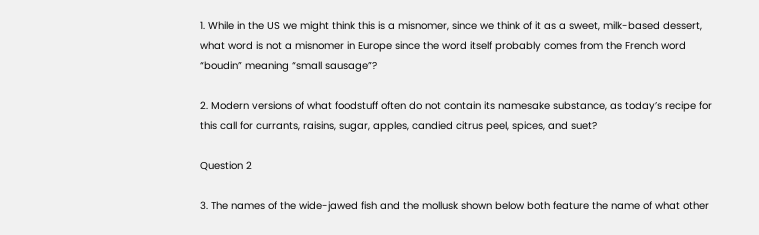1. While in the US we might think this is a misnomer, since we think of it as a sweet, milk-based dessert, what word is not a misnomer in Europe since the word itself probably comes from the French word “boudin” meaning “small sausage”?

2. Modern versions of what foodstuff often do not contain its namesake substance, as today’s recipe for this call for currants, raisins, sugar, apples, candied citrus peel, spices, and suet?

Question 2

3. The names of the wide-jawed fish and the mollusk shown below both feature the name of what other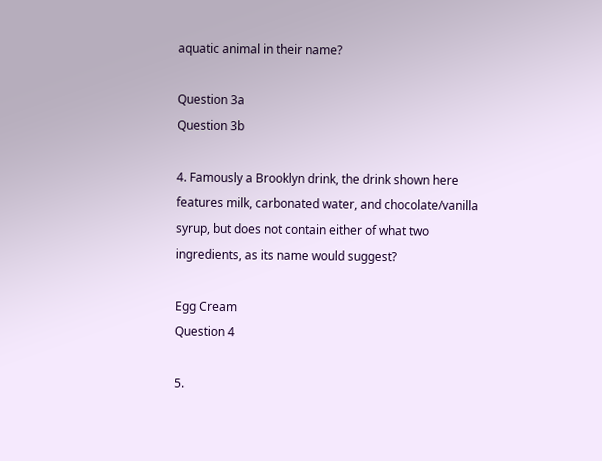aquatic animal in their name?

Question 3a
Question 3b

4. Famously a Brooklyn drink, the drink shown here features milk, carbonated water, and chocolate/vanilla syrup, but does not contain either of what two ingredients, as its name would suggest?

Egg Cream
Question 4

5.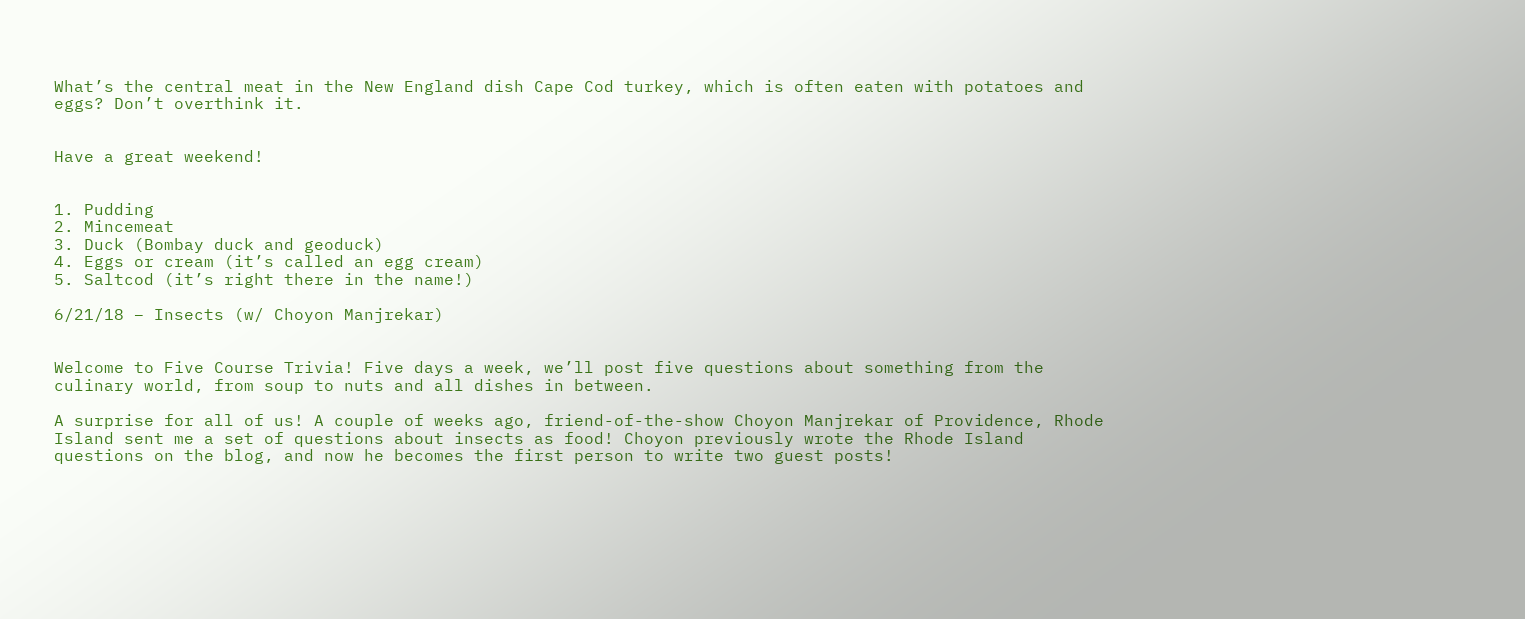What’s the central meat in the New England dish Cape Cod turkey, which is often eaten with potatoes and eggs? Don’t overthink it.


Have a great weekend!


1. Pudding
2. Mincemeat
3. Duck (Bombay duck and geoduck)
4. Eggs or cream (it’s called an egg cream)
5. Saltcod (it’s right there in the name!)

6/21/18 – Insects (w/ Choyon Manjrekar)


Welcome to Five Course Trivia! Five days a week, we’ll post five questions about something from the culinary world, from soup to nuts and all dishes in between.

A surprise for all of us! A couple of weeks ago, friend-of-the-show Choyon Manjrekar of Providence, Rhode Island sent me a set of questions about insects as food! Choyon previously wrote the Rhode Island questions on the blog, and now he becomes the first person to write two guest posts!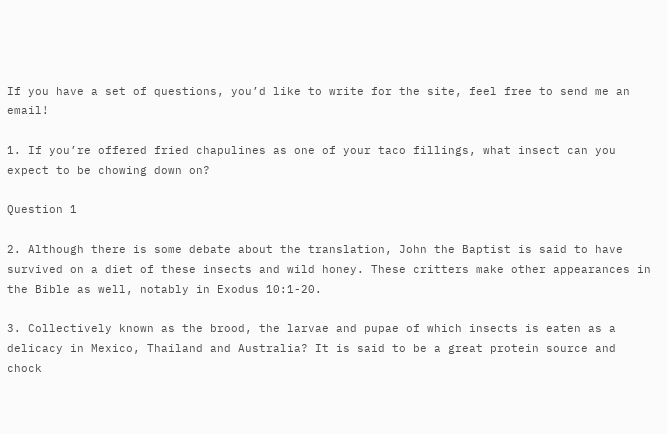If you have a set of questions, you’d like to write for the site, feel free to send me an email!

1. If you’re offered fried chapulines as one of your taco fillings, what insect can you expect to be chowing down on?

Question 1

2. Although there is some debate about the translation, John the Baptist is said to have survived on a diet of these insects and wild honey. These critters make other appearances in the Bible as well, notably in Exodus 10:1-20.

3. Collectively known as the brood, the larvae and pupae of which insects is eaten as a delicacy in Mexico, Thailand and Australia? It is said to be a great protein source and chock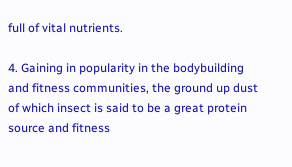full of vital nutrients.

4. Gaining in popularity in the bodybuilding and fitness communities, the ground up dust of which insect is said to be a great protein source and fitness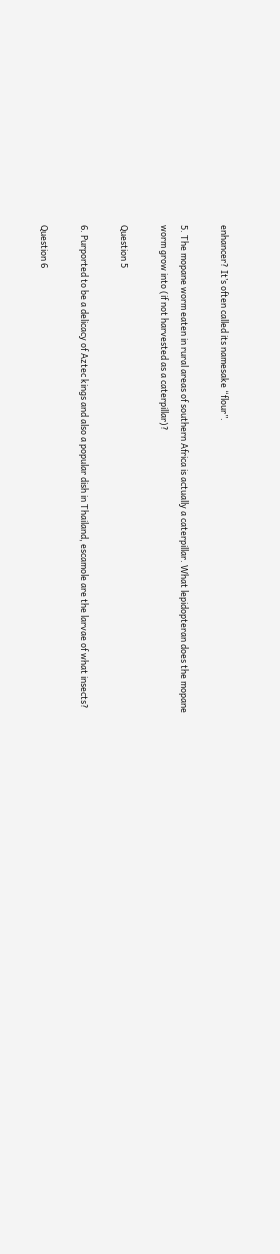enhancer? It’s often called its namesake “flour”.

5. The mopane worm eaten in rural areas of southern Africa is actually a caterpillar. What lepidopteran does the mopane worm grow into (if not harvested as a caterpillar)?

Question 5

6. Purported to be a delicacy of Aztec kings and also a popular dish in Thailand, escamole are the larvae of what insects?

Question 6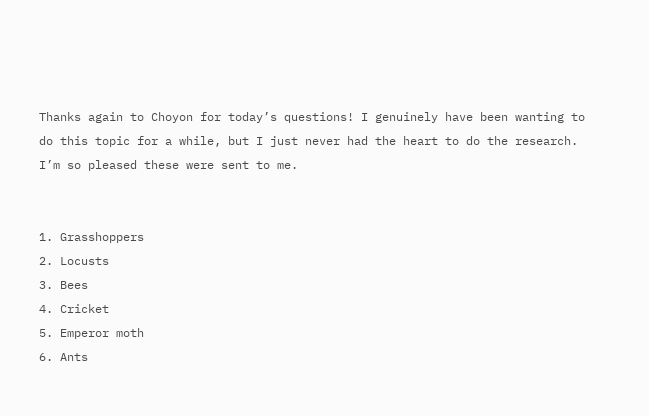Thanks again to Choyon for today’s questions! I genuinely have been wanting to do this topic for a while, but I just never had the heart to do the research. I’m so pleased these were sent to me.


1. Grasshoppers
2. Locusts
3. Bees
4. Cricket
5. Emperor moth
6. Ants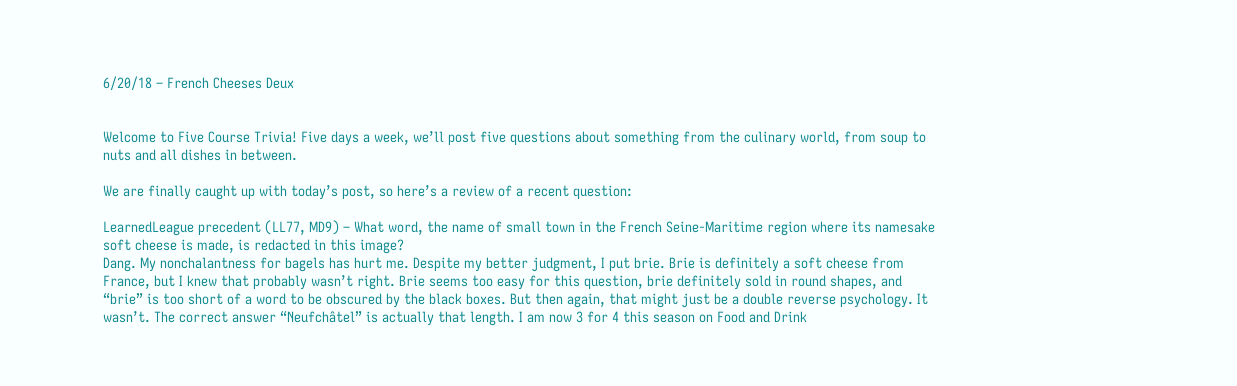6/20/18 – French Cheeses Deux


Welcome to Five Course Trivia! Five days a week, we’ll post five questions about something from the culinary world, from soup to nuts and all dishes in between.

We are finally caught up with today’s post, so here’s a review of a recent question:

LearnedLeague precedent (LL77, MD9) – What word, the name of small town in the French Seine-Maritime region where its namesake soft cheese is made, is redacted in this image?
Dang. My nonchalantness for bagels has hurt me. Despite my better judgment, I put brie. Brie is definitely a soft cheese from France, but I knew that probably wasn’t right. Brie seems too easy for this question, brie definitely sold in round shapes, and “brie” is too short of a word to be obscured by the black boxes. But then again, that might just be a double reverse psychology. It wasn’t. The correct answer “Neufchâtel” is actually that length. I am now 3 for 4 this season on Food and Drink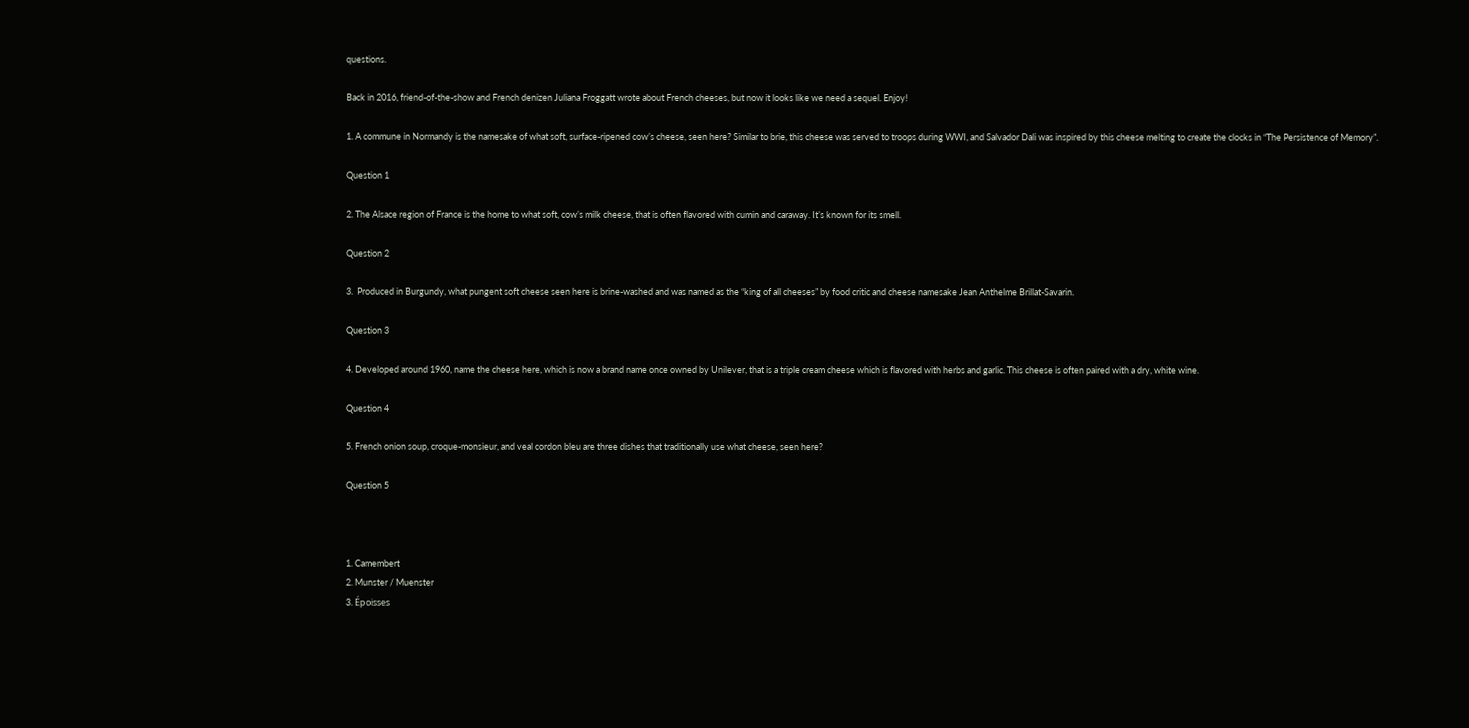questions.

Back in 2016, friend-of-the-show and French denizen Juliana Froggatt wrote about French cheeses, but now it looks like we need a sequel. Enjoy!

1. A commune in Normandy is the namesake of what soft, surface-ripened cow’s cheese, seen here? Similar to brie, this cheese was served to troops during WWI, and Salvador Dali was inspired by this cheese melting to create the clocks in “The Persistence of Memory”.

Question 1

2. The Alsace region of France is the home to what soft, cow’s milk cheese, that is often flavored with cumin and caraway. It’s known for its smell.

Question 2

3.  Produced in Burgundy, what pungent soft cheese seen here is brine-washed and was named as the “king of all cheeses” by food critic and cheese namesake Jean Anthelme Brillat-Savarin.

Question 3

4. Developed around 1960, name the cheese here, which is now a brand name once owned by Unilever, that is a triple cream cheese which is flavored with herbs and garlic. This cheese is often paired with a dry, white wine.

Question 4

5. French onion soup, croque-monsieur, and veal cordon bleu are three dishes that traditionally use what cheese, seen here?

Question 5



1. Camembert
2. Munster / Muenster
3. Époisses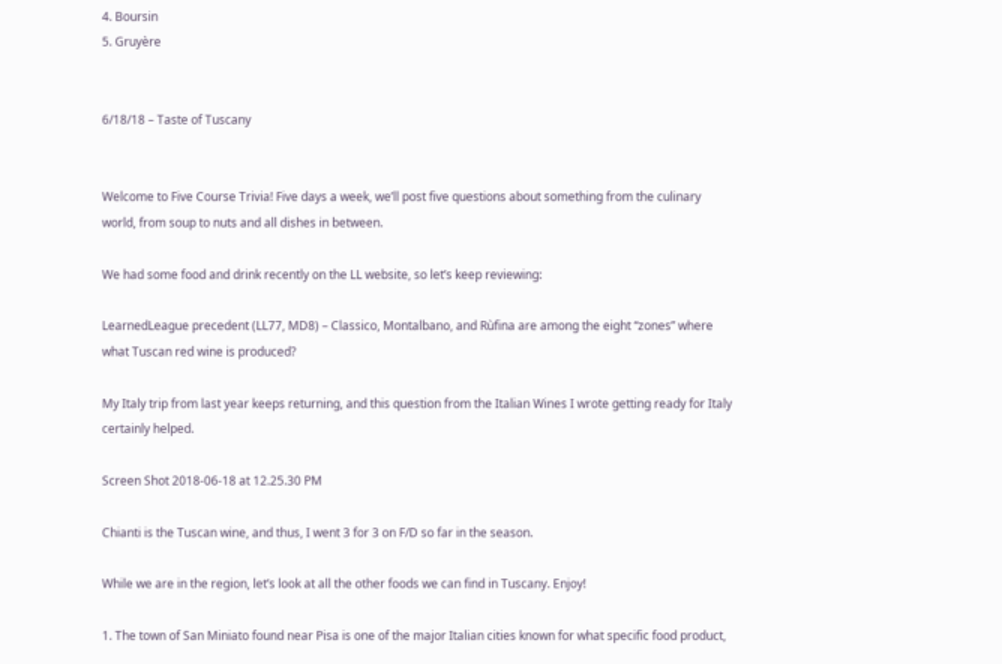4. Boursin
5. Gruyère


6/18/18 – Taste of Tuscany


Welcome to Five Course Trivia! Five days a week, we’ll post five questions about something from the culinary world, from soup to nuts and all dishes in between.

We had some food and drink recently on the LL website, so let’s keep reviewing:

LearnedLeague precedent (LL77, MD8) – Classico, Montalbano, and Rùfina are among the eight “zones” where what Tuscan red wine is produced?

My Italy trip from last year keeps returning, and this question from the Italian Wines I wrote getting ready for Italy certainly helped.

Screen Shot 2018-06-18 at 12.25.30 PM

Chianti is the Tuscan wine, and thus, I went 3 for 3 on F/D so far in the season.

While we are in the region, let’s look at all the other foods we can find in Tuscany. Enjoy!

1. The town of San Miniato found near Pisa is one of the major Italian cities known for what specific food product,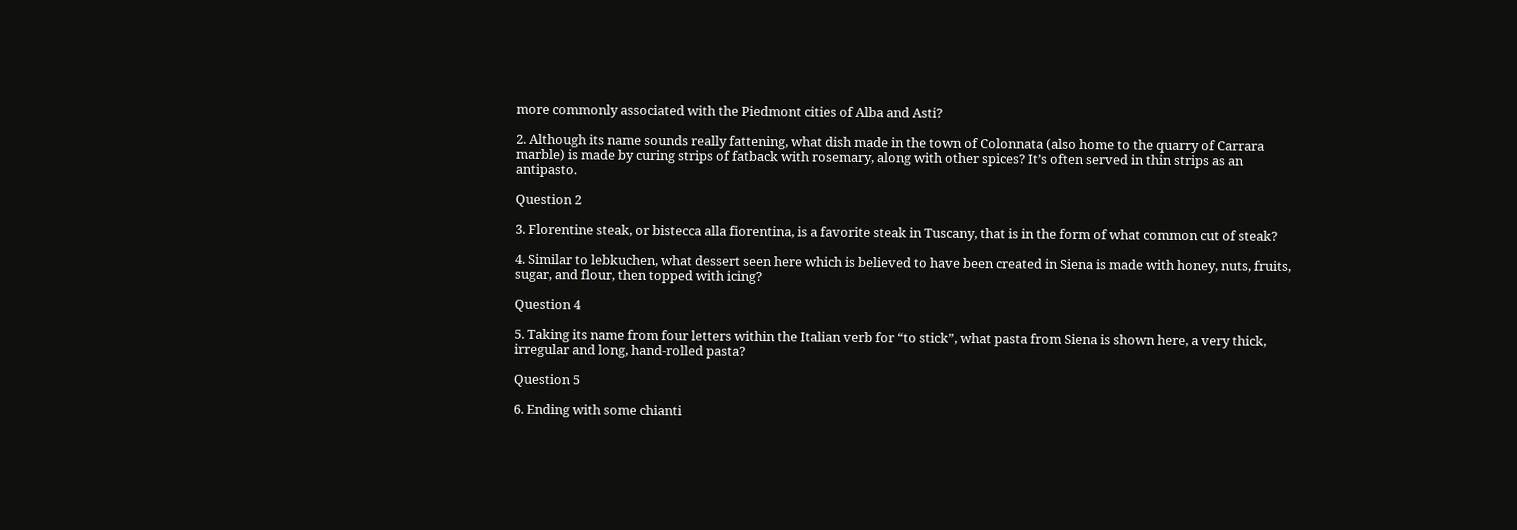more commonly associated with the Piedmont cities of Alba and Asti?

2. Although its name sounds really fattening, what dish made in the town of Colonnata (also home to the quarry of Carrara marble) is made by curing strips of fatback with rosemary, along with other spices? It’s often served in thin strips as an antipasto.

Question 2

3. Florentine steak, or bistecca alla fiorentina, is a favorite steak in Tuscany, that is in the form of what common cut of steak?

4. Similar to lebkuchen, what dessert seen here which is believed to have been created in Siena is made with honey, nuts, fruits, sugar, and flour, then topped with icing?

Question 4

5. Taking its name from four letters within the Italian verb for “to stick”, what pasta from Siena is shown here, a very thick, irregular and long, hand-rolled pasta?

Question 5

6. Ending with some chianti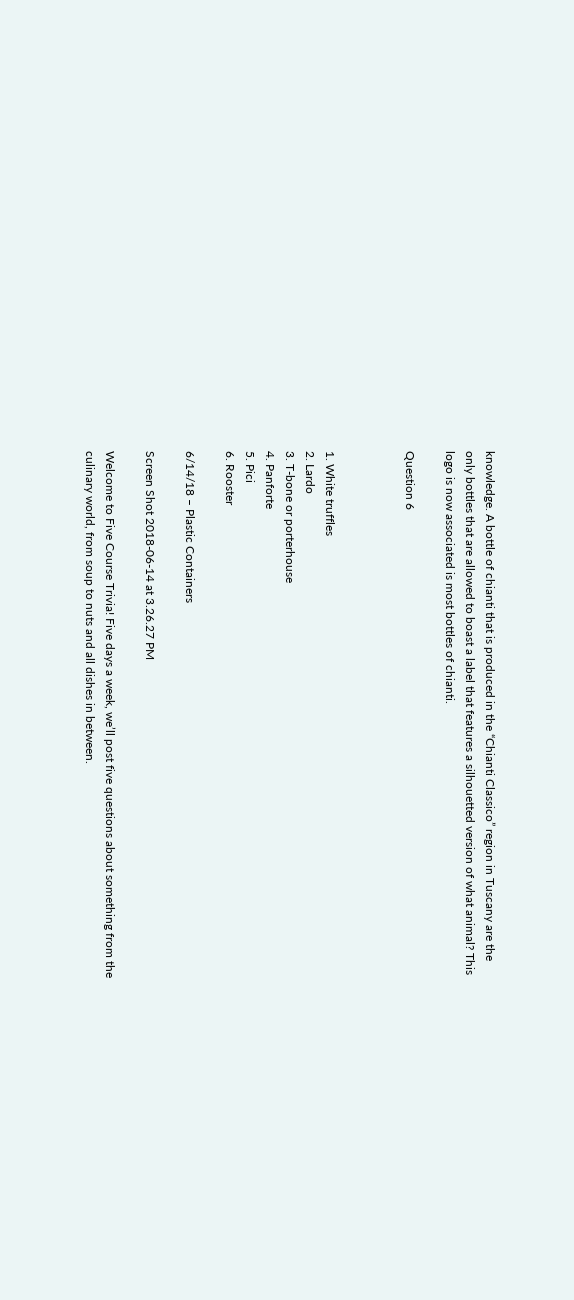knowledge. A bottle of chianti that is produced in the “Chianti Classico” region in Tuscany are the only bottles that are allowed to boast a label that features a silhouetted version of what animal? This logo is now associated is most bottles of chianti.

Question 6



1. White truffles
2. Lardo
3. T-bone or porterhouse
4. Panforte
5. Pici
6. Rooster

6/14/18 – Plastic Containers

Screen Shot 2018-06-14 at 3.26.27 PM

Welcome to Five Course Trivia! Five days a week, we’ll post five questions about something from the culinary world, from soup to nuts and all dishes in between.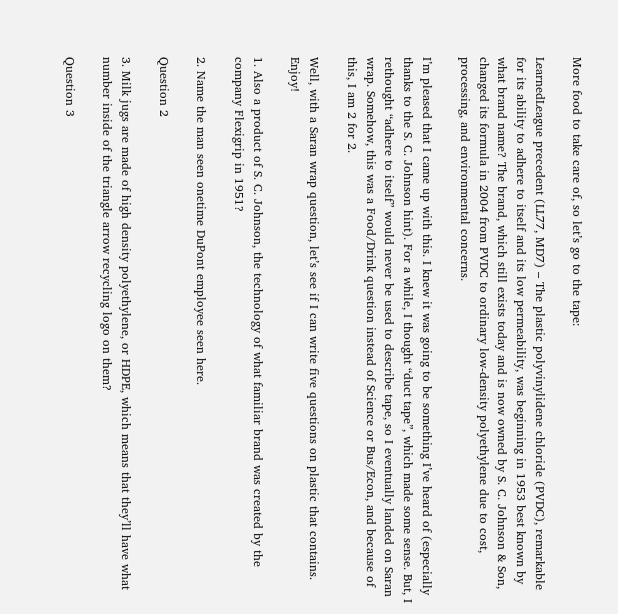More food to take care of, so let’s go to the tape:

LearnedLeague precedent (LL77, MD7) – The plastic polyvinylidene chloride (PVDC), remarkable for its ability to adhere to itself and its low permeability, was beginning in 1953 best known by what brand name? The brand, which still exists today and is now owned by S. C. Johnson & Son, changed its formula in 2004 from PVDC to ordinary low-density polyethylene due to cost, processing, and environmental concerns.

I’m pleased that I came up with this. I knew it was going to be something I’ve heard of (especially thanks to the S. C. Johnson hint). For a while, I thought “duct tape”, which made some sense. But, I rethought “adhere to itself” would never be used to describe tape, so I eventually landed on Saran wrap. Somehow, this was a Food/Drink question instead of Science or Bus/Econ, and because of this, I am 2 for 2.

Well, with a Saran wrap question, let’s see if I can write five questions on plastic that contains. Enjoy!

1. Also a product of S. C. Johnson, the technology of what familiar brand was created by the company Flexigrip in 1951?

2. Name the man seen onetime DuPont employee seen here.

Question 2

3. Milk jugs are made of high density polyethylene, or HDPE, which means that they’ll have what number inside of the triangle arrow recycling logo on them?

Question 3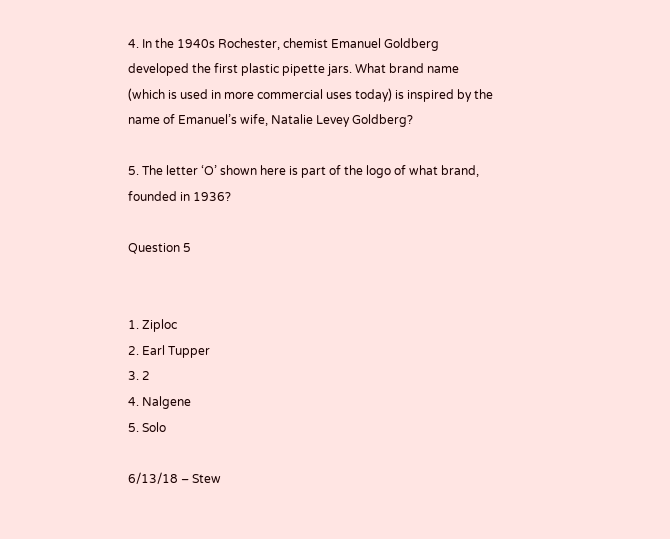4. In the 1940s Rochester, chemist Emanuel Goldberg developed the first plastic pipette jars. What brand name (which is used in more commercial uses today) is inspired by the name of Emanuel’s wife, Natalie Levey Goldberg?

5. The letter ‘O’ shown here is part of the logo of what brand, founded in 1936?

Question 5


1. Ziploc
2. Earl Tupper
3. 2
4. Nalgene
5. Solo

6/13/18 – Stew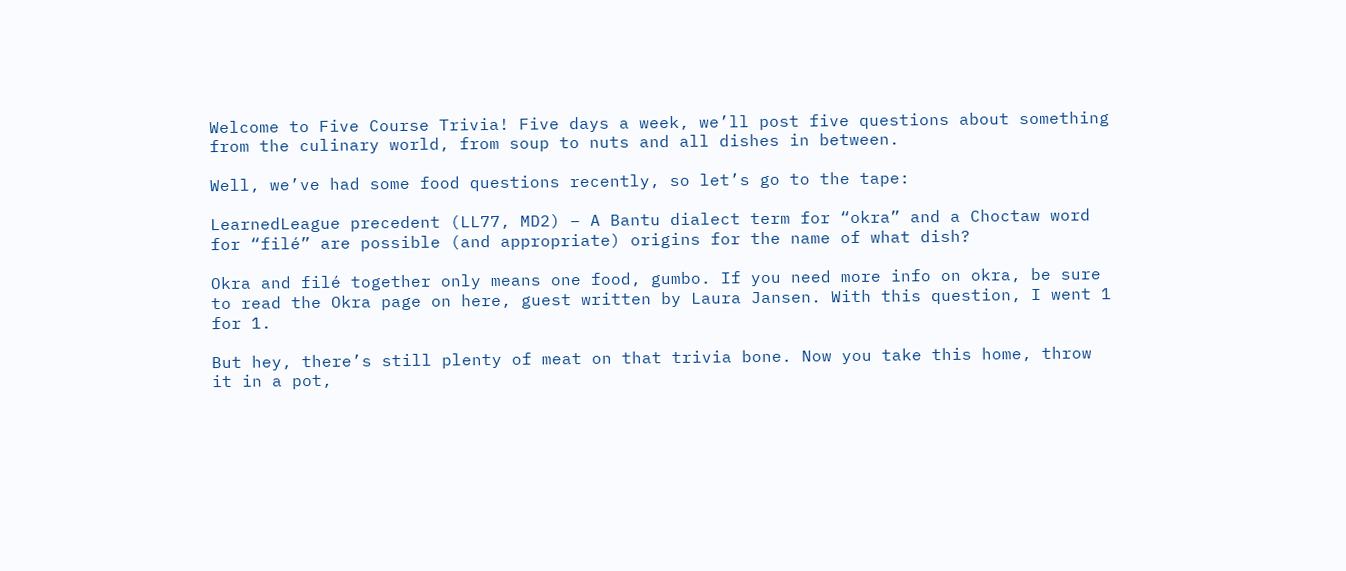Welcome to Five Course Trivia! Five days a week, we’ll post five questions about something from the culinary world, from soup to nuts and all dishes in between.

Well, we’ve had some food questions recently, so let’s go to the tape:

LearnedLeague precedent (LL77, MD2) – A Bantu dialect term for “okra” and a Choctaw word for “filé” are possible (and appropriate) origins for the name of what dish?

Okra and filé together only means one food, gumbo. If you need more info on okra, be sure to read the Okra page on here, guest written by Laura Jansen. With this question, I went 1 for 1.

But hey, there’s still plenty of meat on that trivia bone. Now you take this home, throw it in a pot,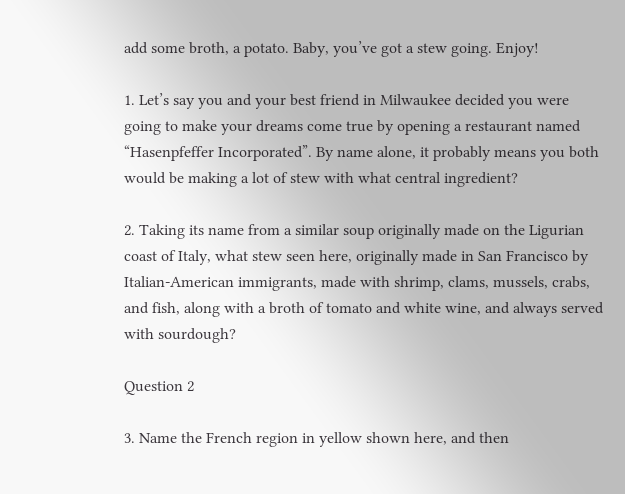add some broth, a potato. Baby, you’ve got a stew going. Enjoy!

1. Let’s say you and your best friend in Milwaukee decided you were going to make your dreams come true by opening a restaurant named “Hasenpfeffer Incorporated”. By name alone, it probably means you both would be making a lot of stew with what central ingredient?

2. Taking its name from a similar soup originally made on the Ligurian coast of Italy, what stew seen here, originally made in San Francisco by Italian-American immigrants, made with shrimp, clams, mussels, crabs, and fish, along with a broth of tomato and white wine, and always served with sourdough?

Question 2

3. Name the French region in yellow shown here, and then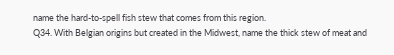name the hard-to-spell fish stew that comes from this region.
Q34. With Belgian origins but created in the Midwest, name the thick stew of meat and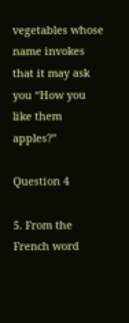vegetables whose name invokes that it may ask you “How you like them apples?”

Question 4

5. From the French word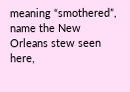meaning “smothered”, name the New Orleans stew seen here,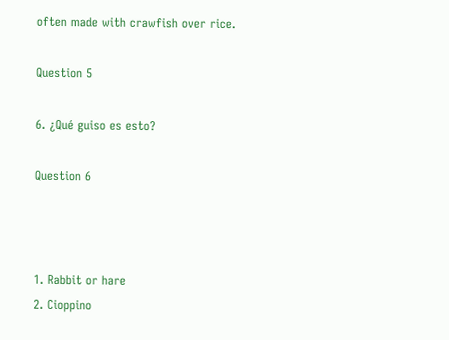often made with crawfish over rice.

Question 5

6. ¿Qué guiso es esto?

Question 6



1. Rabbit or hare
2. Cioppino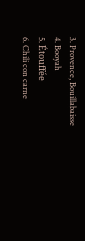3. Provence, Bouillabaisse
4. Booyah
5. Étouffée
6. Chili con carne